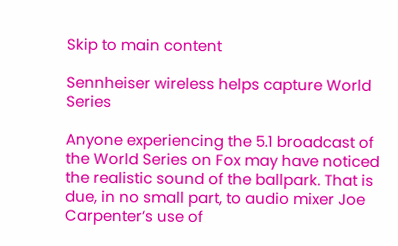Skip to main content

Sennheiser wireless helps capture World Series

Anyone experiencing the 5.1 broadcast of the World Series on Fox may have noticed the realistic sound of the ballpark. That is due, in no small part, to audio mixer Joe Carpenter’s use of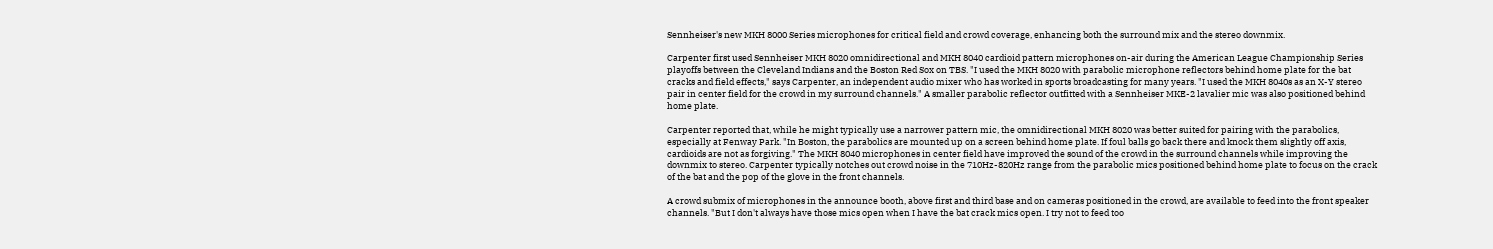Sennheiser's new MKH 8000 Series microphones for critical field and crowd coverage, enhancing both the surround mix and the stereo downmix.

Carpenter first used Sennheiser MKH 8020 omnidirectional and MKH 8040 cardioid pattern microphones on-air during the American League Championship Series playoffs between the Cleveland Indians and the Boston Red Sox on TBS. "I used the MKH 8020 with parabolic microphone reflectors behind home plate for the bat cracks and field effects," says Carpenter, an independent audio mixer who has worked in sports broadcasting for many years. "I used the MKH 8040s as an X-Y stereo pair in center field for the crowd in my surround channels." A smaller parabolic reflector outfitted with a Sennheiser MKE-2 lavalier mic was also positioned behind home plate.

Carpenter reported that, while he might typically use a narrower pattern mic, the omnidirectional MKH 8020 was better suited for pairing with the parabolics, especially at Fenway Park. "In Boston, the parabolics are mounted up on a screen behind home plate. If foul balls go back there and knock them slightly off axis, cardioids are not as forgiving." The MKH 8040 microphones in center field have improved the sound of the crowd in the surround channels while improving the downmix to stereo. Carpenter typically notches out crowd noise in the 710Hz-820Hz range from the parabolic mics positioned behind home plate to focus on the crack of the bat and the pop of the glove in the front channels.

A crowd submix of microphones in the announce booth, above first and third base and on cameras positioned in the crowd, are available to feed into the front speaker channels. "But I don't always have those mics open when I have the bat crack mics open. I try not to feed too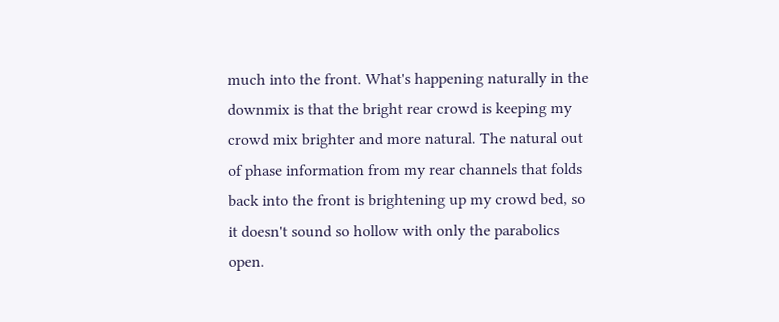much into the front. What's happening naturally in the downmix is that the bright rear crowd is keeping my crowd mix brighter and more natural. The natural out of phase information from my rear channels that folds back into the front is brightening up my crowd bed, so it doesn't sound so hollow with only the parabolics open.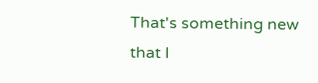That's something new that I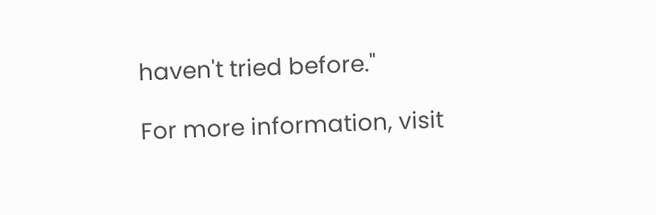haven't tried before."

For more information, visit